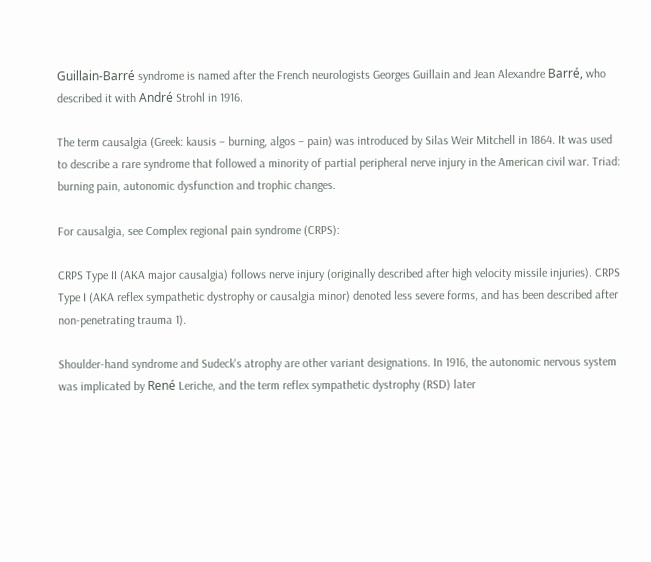Guillain-Barré syndrome is named after the French neurologists Georges Guillain and Jean Alexandre Barré, who described it with André Strohl in 1916.

The term causalgia (Greek: kausis – burning, algos – pain) was introduced by Silas Weir Mitchell in 1864. It was used to describe a rare syndrome that followed a minority of partial peripheral nerve injury in the American civil war. Triad: burning pain, autonomic dysfunction and trophic changes.

For causalgia, see Complex regional pain syndrome (CRPS):

CRPS Type II (AKA major causalgia) follows nerve injury (originally described after high velocity missile injuries). CRPS Type I (AKA reflex sympathetic dystrophy or causalgia minor) denoted less severe forms, and has been described after non-penetrating trauma 1).

Shoulder-hand syndrome and Sudeck's atrophy are other variant designations. In 1916, the autonomic nervous system was implicated by René Leriche, and the term reflex sympathetic dystrophy (RSD) later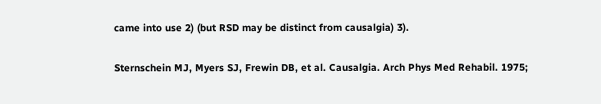came into use 2) (but RSD may be distinct from causalgia) 3).

Sternschein MJ, Myers SJ, Frewin DB, et al. Causalgia. Arch Phys Med Rehabil. 1975;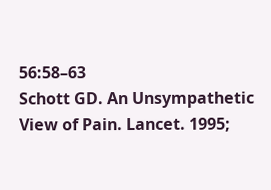56:58–63
Schott GD. An Unsympathetic View of Pain. Lancet. 1995;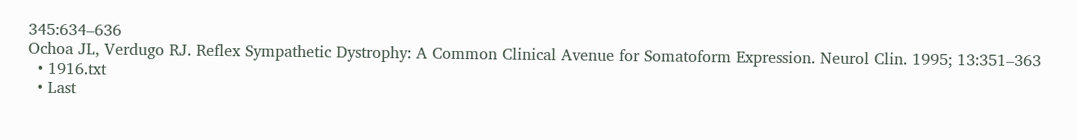345:634–636
Ochoa JL, Verdugo RJ. Reflex Sympathetic Dystrophy: A Common Clinical Avenue for Somatoform Expression. Neurol Clin. 1995; 13:351–363
  • 1916.txt
  • Last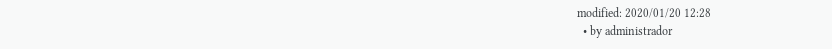modified: 2020/01/20 12:28
  • by administrador